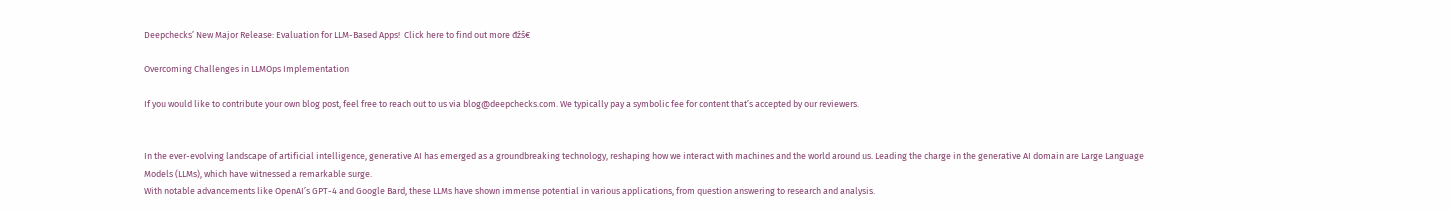Deepchecks’ New Major Release: Evaluation for LLM-Based Apps!  Click here to find out more đźš€

Overcoming Challenges in LLMOps Implementation

If you would like to contribute your own blog post, feel free to reach out to us via blog@deepchecks.com. We typically pay a symbolic fee for content that’s accepted by our reviewers.


In the ever-evolving landscape of artificial intelligence, generative AI has emerged as a groundbreaking technology, reshaping how we interact with machines and the world around us. Leading the charge in the generative AI domain are Large Language Models (LLMs), which have witnessed a remarkable surge.
With notable advancements like OpenAI’s GPT-4 and Google Bard, these LLMs have shown immense potential in various applications, from question answering to research and analysis.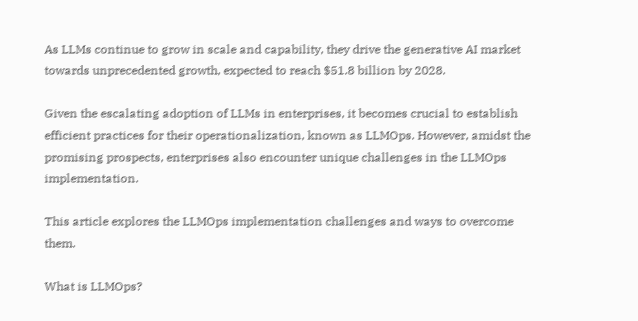As LLMs continue to grow in scale and capability, they drive the generative AI market towards unprecedented growth, expected to reach $51.8 billion by 2028.

Given the escalating adoption of LLMs in enterprises, it becomes crucial to establish efficient practices for their operationalization, known as LLMOps. However, amidst the promising prospects, enterprises also encounter unique challenges in the LLMOps implementation.

This article explores the LLMOps implementation challenges and ways to overcome them.

What is LLMOps?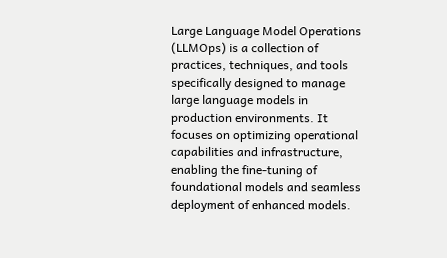Large Language Model Operations (LLMOps) is a collection of practices, techniques, and tools specifically designed to manage large language models in production environments. It focuses on optimizing operational capabilities and infrastructure, enabling the fine-tuning of foundational models and seamless deployment of enhanced models.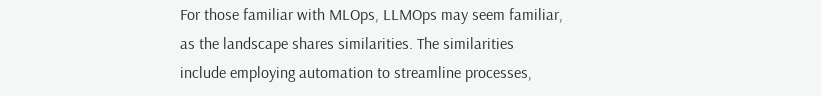For those familiar with MLOps, LLMOps may seem familiar, as the landscape shares similarities. The similarities include employing automation to streamline processes,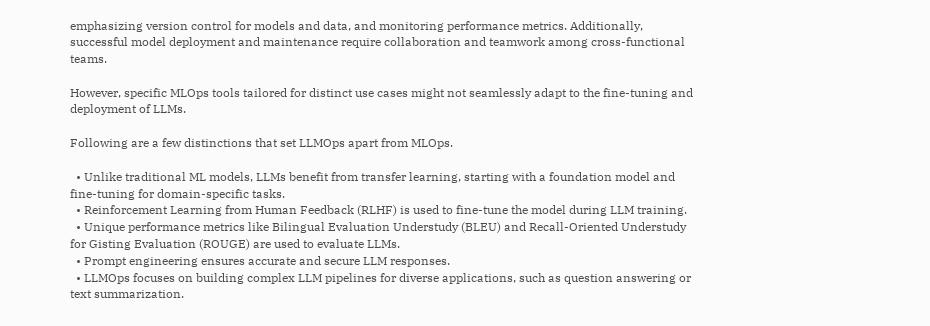emphasizing version control for models and data, and monitoring performance metrics. Additionally, successful model deployment and maintenance require collaboration and teamwork among cross-functional teams.

However, specific MLOps tools tailored for distinct use cases might not seamlessly adapt to the fine-tuning and deployment of LLMs.

Following are a few distinctions that set LLMOps apart from MLOps.

  • Unlike traditional ML models, LLMs benefit from transfer learning, starting with a foundation model and fine-tuning for domain-specific tasks.
  • Reinforcement Learning from Human Feedback (RLHF) is used to fine-tune the model during LLM training.
  • Unique performance metrics like Bilingual Evaluation Understudy (BLEU) and Recall-Oriented Understudy for Gisting Evaluation (ROUGE) are used to evaluate LLMs.
  • Prompt engineering ensures accurate and secure LLM responses.
  • LLMOps focuses on building complex LLM pipelines for diverse applications, such as question answering or text summarization.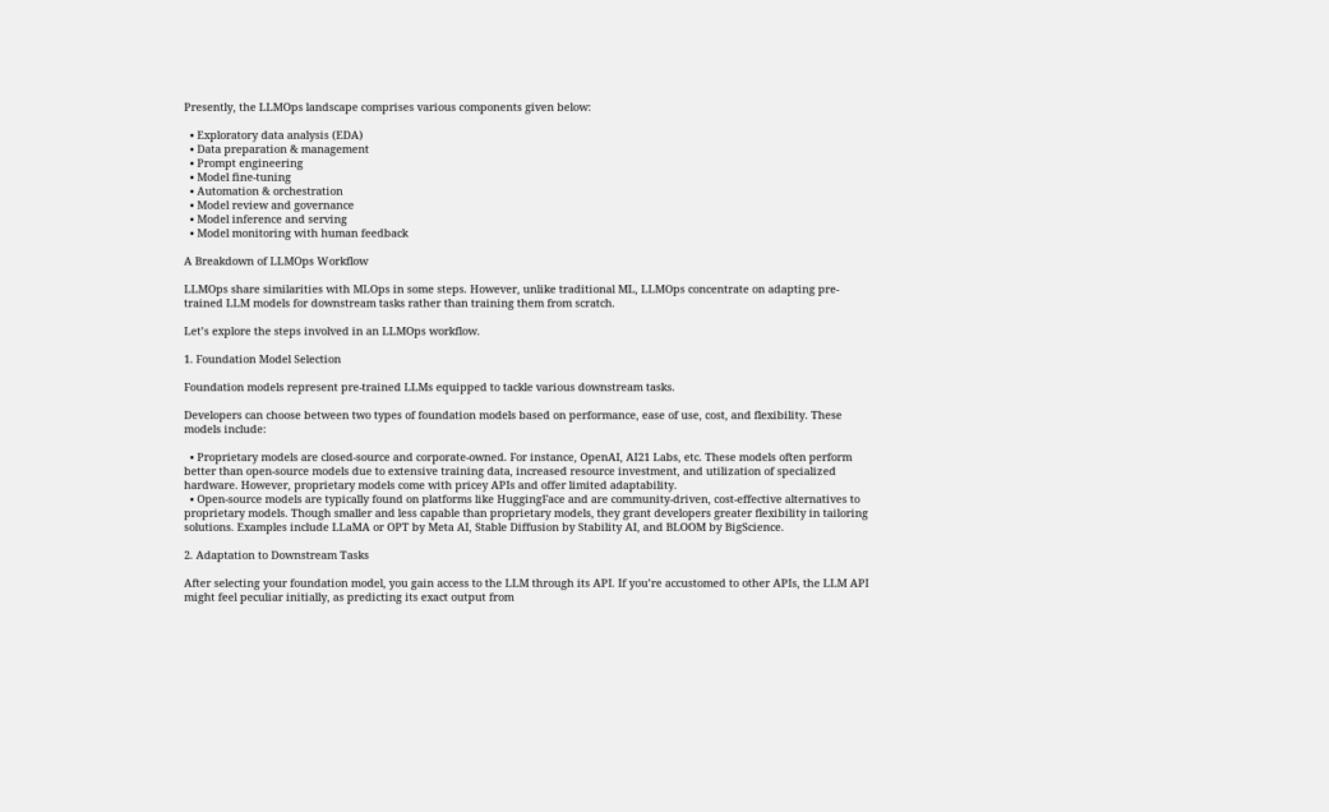Presently, the LLMOps landscape comprises various components given below:

  • Exploratory data analysis (EDA)
  • Data preparation & management
  • Prompt engineering
  • Model fine-tuning
  • Automation & orchestration
  • Model review and governance
  • Model inference and serving
  • Model monitoring with human feedback

A Breakdown of LLMOps Workflow

LLMOps share similarities with MLOps in some steps. However, unlike traditional ML, LLMOps concentrate on adapting pre-trained LLM models for downstream tasks rather than training them from scratch.

Let’s explore the steps involved in an LLMOps workflow.

1. Foundation Model Selection

Foundation models represent pre-trained LLMs equipped to tackle various downstream tasks.

Developers can choose between two types of foundation models based on performance, ease of use, cost, and flexibility. These models include:

  • Proprietary models are closed-source and corporate-owned. For instance, OpenAI, AI21 Labs, etc. These models often perform better than open-source models due to extensive training data, increased resource investment, and utilization of specialized hardware. However, proprietary models come with pricey APIs and offer limited adaptability.
  • Open-source models are typically found on platforms like HuggingFace and are community-driven, cost-effective alternatives to proprietary models. Though smaller and less capable than proprietary models, they grant developers greater flexibility in tailoring solutions. Examples include LLaMA or OPT by Meta AI, Stable Diffusion by Stability AI, and BLOOM by BigScience.

2. Adaptation to Downstream Tasks

After selecting your foundation model, you gain access to the LLM through its API. If you’re accustomed to other APIs, the LLM API might feel peculiar initially, as predicting its exact output from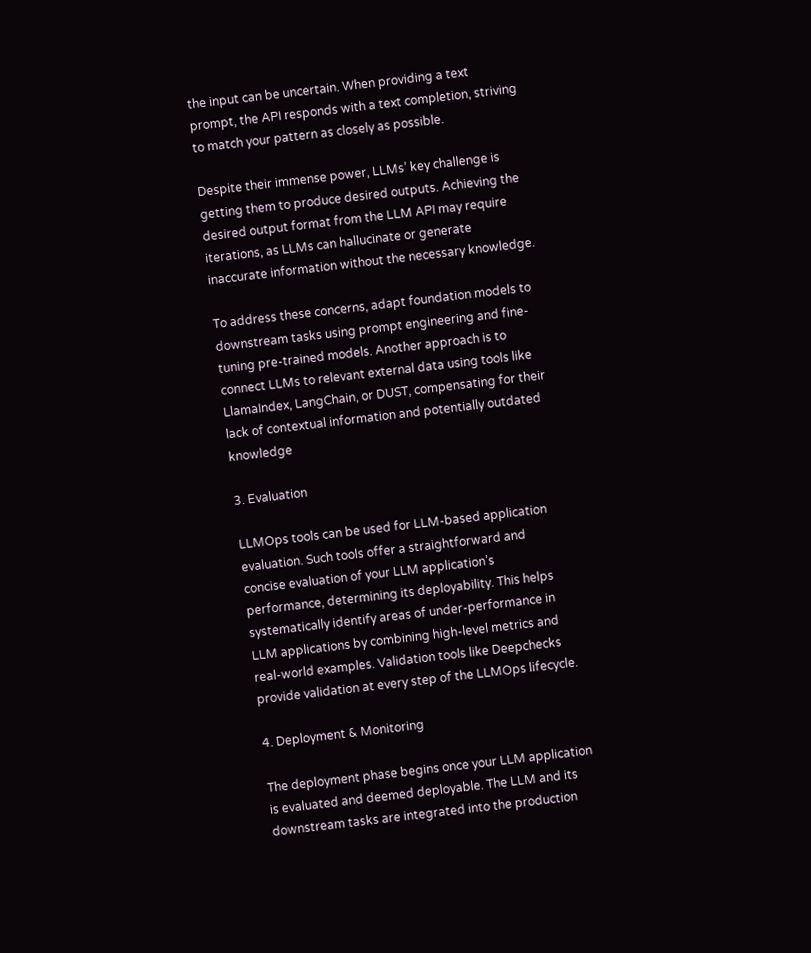the input can be uncertain. When providing a text prompt, the API responds with a text completion, striving to match your pattern as closely as possible.

Despite their immense power, LLMs’ key challenge is getting them to produce desired outputs. Achieving the desired output format from the LLM API may require iterations, as LLMs can hallucinate or generate inaccurate information without the necessary knowledge.

To address these concerns, adapt foundation models to downstream tasks using prompt engineering and fine-tuning pre-trained models. Another approach is to connect LLMs to relevant external data using tools like LlamaIndex, LangChain, or DUST, compensating for their lack of contextual information and potentially outdated knowledge

3. Evaluation

LLMOps tools can be used for LLM-based application evaluation. Such tools offer a straightforward and concise evaluation of your LLM application’s performance, determining its deployability. This helps systematically identify areas of under-performance in LLM applications by combining high-level metrics and real-world examples. Validation tools like Deepchecks provide validation at every step of the LLMOps lifecycle.

4. Deployment & Monitoring

The deployment phase begins once your LLM application is evaluated and deemed deployable. The LLM and its downstream tasks are integrated into the production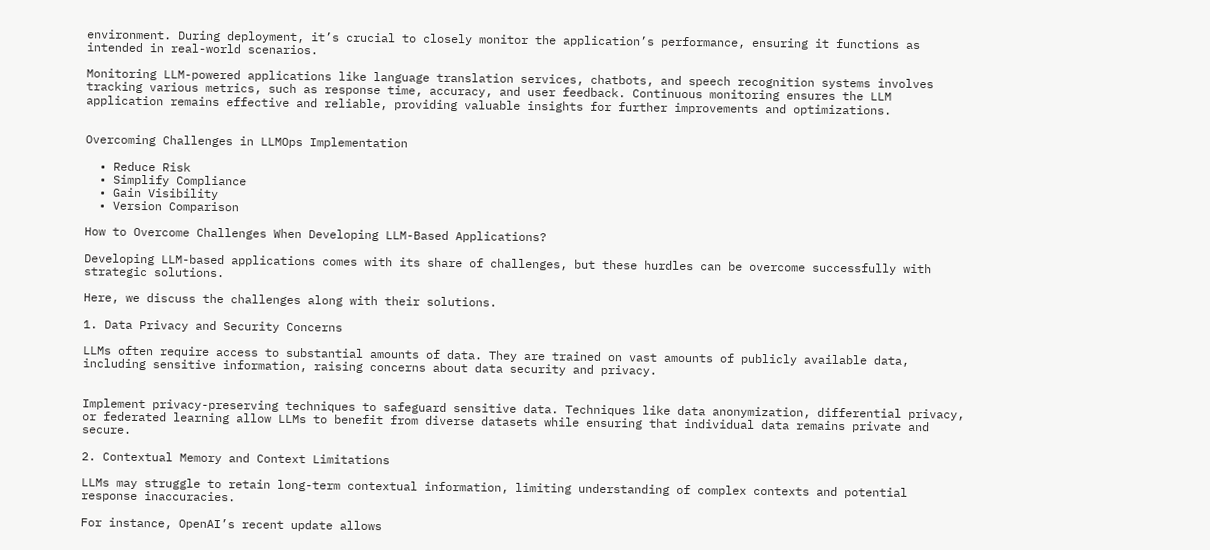environment. During deployment, it’s crucial to closely monitor the application’s performance, ensuring it functions as intended in real-world scenarios.

Monitoring LLM-powered applications like language translation services, chatbots, and speech recognition systems involves tracking various metrics, such as response time, accuracy, and user feedback. Continuous monitoring ensures the LLM application remains effective and reliable, providing valuable insights for further improvements and optimizations.


Overcoming Challenges in LLMOps Implementation

  • Reduce Risk
  • Simplify Compliance
  • Gain Visibility
  • Version Comparison

How to Overcome Challenges When Developing LLM-Based Applications?

Developing LLM-based applications comes with its share of challenges, but these hurdles can be overcome successfully with strategic solutions.

Here, we discuss the challenges along with their solutions.

1. Data Privacy and Security Concerns

LLMs often require access to substantial amounts of data. They are trained on vast amounts of publicly available data, including sensitive information, raising concerns about data security and privacy.


Implement privacy-preserving techniques to safeguard sensitive data. Techniques like data anonymization, differential privacy, or federated learning allow LLMs to benefit from diverse datasets while ensuring that individual data remains private and secure.

2. Contextual Memory and Context Limitations

LLMs may struggle to retain long-term contextual information, limiting understanding of complex contexts and potential response inaccuracies.

For instance, OpenAI’s recent update allows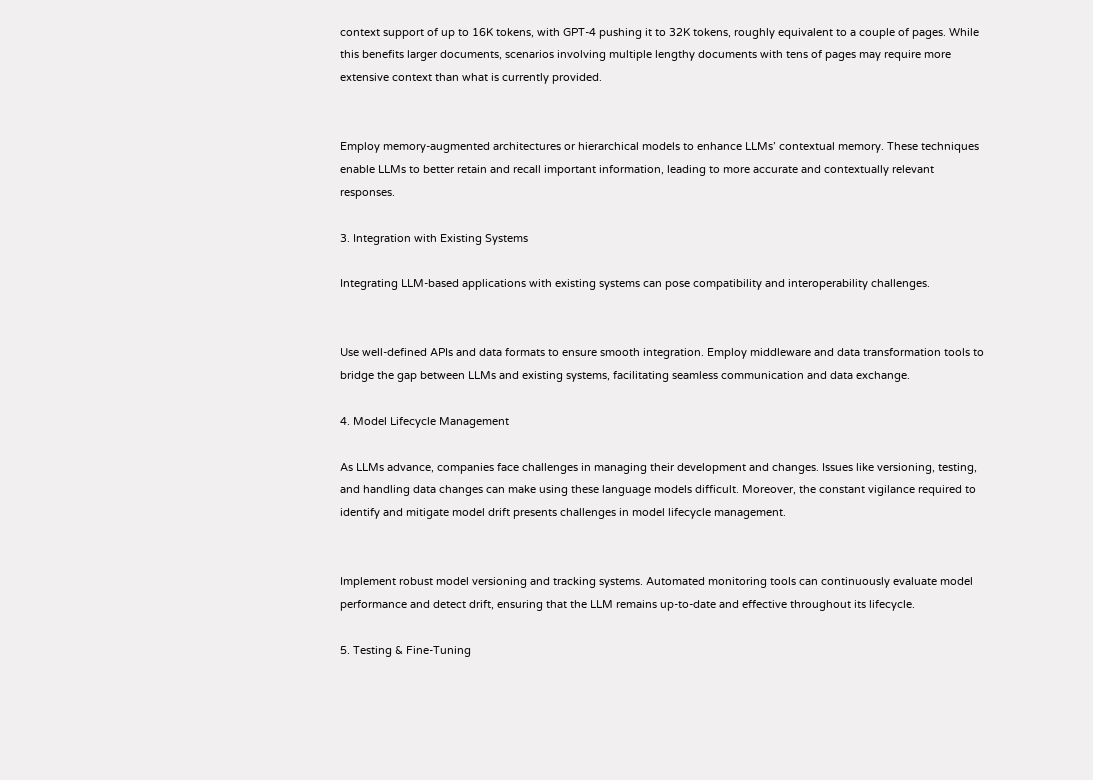context support of up to 16K tokens, with GPT-4 pushing it to 32K tokens, roughly equivalent to a couple of pages. While this benefits larger documents, scenarios involving multiple lengthy documents with tens of pages may require more extensive context than what is currently provided.


Employ memory-augmented architectures or hierarchical models to enhance LLMs’ contextual memory. These techniques enable LLMs to better retain and recall important information, leading to more accurate and contextually relevant responses.

3. Integration with Existing Systems

Integrating LLM-based applications with existing systems can pose compatibility and interoperability challenges.


Use well-defined APIs and data formats to ensure smooth integration. Employ middleware and data transformation tools to bridge the gap between LLMs and existing systems, facilitating seamless communication and data exchange.

4. Model Lifecycle Management

As LLMs advance, companies face challenges in managing their development and changes. Issues like versioning, testing, and handling data changes can make using these language models difficult. Moreover, the constant vigilance required to identify and mitigate model drift presents challenges in model lifecycle management.


Implement robust model versioning and tracking systems. Automated monitoring tools can continuously evaluate model performance and detect drift, ensuring that the LLM remains up-to-date and effective throughout its lifecycle.

5. Testing & Fine-Tuning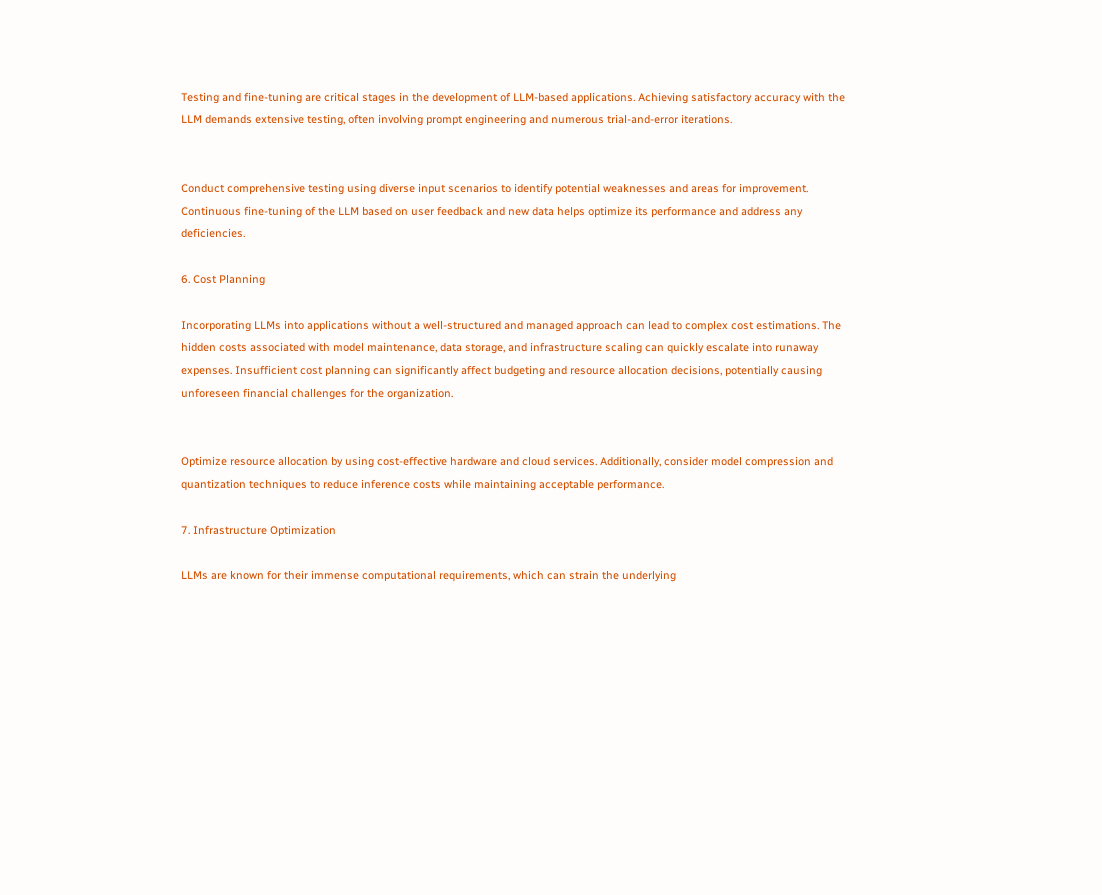Testing and fine-tuning are critical stages in the development of LLM-based applications. Achieving satisfactory accuracy with the LLM demands extensive testing, often involving prompt engineering and numerous trial-and-error iterations.


Conduct comprehensive testing using diverse input scenarios to identify potential weaknesses and areas for improvement. Continuous fine-tuning of the LLM based on user feedback and new data helps optimize its performance and address any deficiencies.

6. Cost Planning

Incorporating LLMs into applications without a well-structured and managed approach can lead to complex cost estimations. The hidden costs associated with model maintenance, data storage, and infrastructure scaling can quickly escalate into runaway expenses. Insufficient cost planning can significantly affect budgeting and resource allocation decisions, potentially causing unforeseen financial challenges for the organization.


Optimize resource allocation by using cost-effective hardware and cloud services. Additionally, consider model compression and quantization techniques to reduce inference costs while maintaining acceptable performance.

7. Infrastructure Optimization

LLMs are known for their immense computational requirements, which can strain the underlying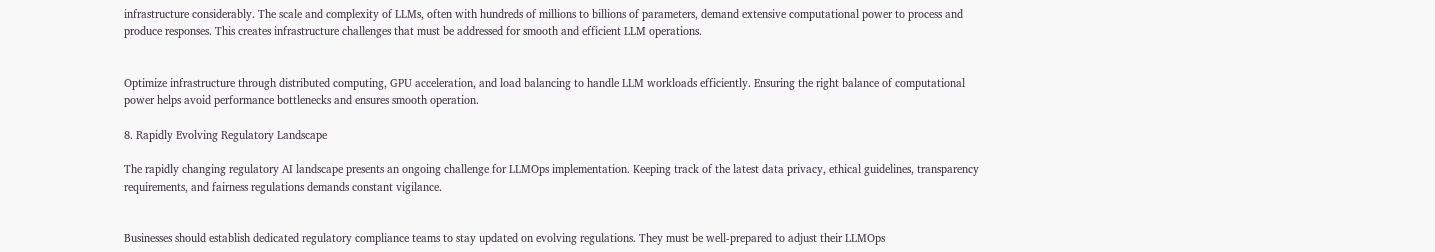infrastructure considerably. The scale and complexity of LLMs, often with hundreds of millions to billions of parameters, demand extensive computational power to process and produce responses. This creates infrastructure challenges that must be addressed for smooth and efficient LLM operations.


Optimize infrastructure through distributed computing, GPU acceleration, and load balancing to handle LLM workloads efficiently. Ensuring the right balance of computational power helps avoid performance bottlenecks and ensures smooth operation.

8. Rapidly Evolving Regulatory Landscape

The rapidly changing regulatory AI landscape presents an ongoing challenge for LLMOps implementation. Keeping track of the latest data privacy, ethical guidelines, transparency requirements, and fairness regulations demands constant vigilance.


Businesses should establish dedicated regulatory compliance teams to stay updated on evolving regulations. They must be well-prepared to adjust their LLMOps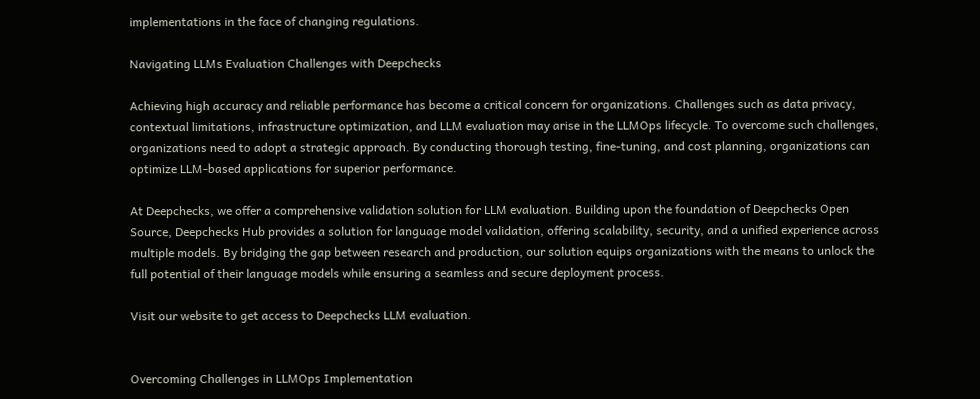implementations in the face of changing regulations.

Navigating LLMs Evaluation Challenges with Deepchecks

Achieving high accuracy and reliable performance has become a critical concern for organizations. Challenges such as data privacy, contextual limitations, infrastructure optimization, and LLM evaluation may arise in the LLMOps lifecycle. To overcome such challenges, organizations need to adopt a strategic approach. By conducting thorough testing, fine-tuning, and cost planning, organizations can optimize LLM-based applications for superior performance.

At Deepchecks, we offer a comprehensive validation solution for LLM evaluation. Building upon the foundation of Deepchecks Open Source, Deepchecks Hub provides a solution for language model validation, offering scalability, security, and a unified experience across multiple models. By bridging the gap between research and production, our solution equips organizations with the means to unlock the full potential of their language models while ensuring a seamless and secure deployment process.

Visit our website to get access to Deepchecks LLM evaluation.


Overcoming Challenges in LLMOps Implementation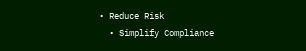• Reduce Risk
  • Simplify Compliance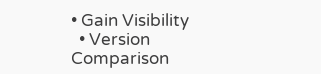• Gain Visibility
  • Version Comparison